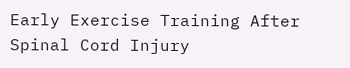Early Exercise Training After Spinal Cord Injury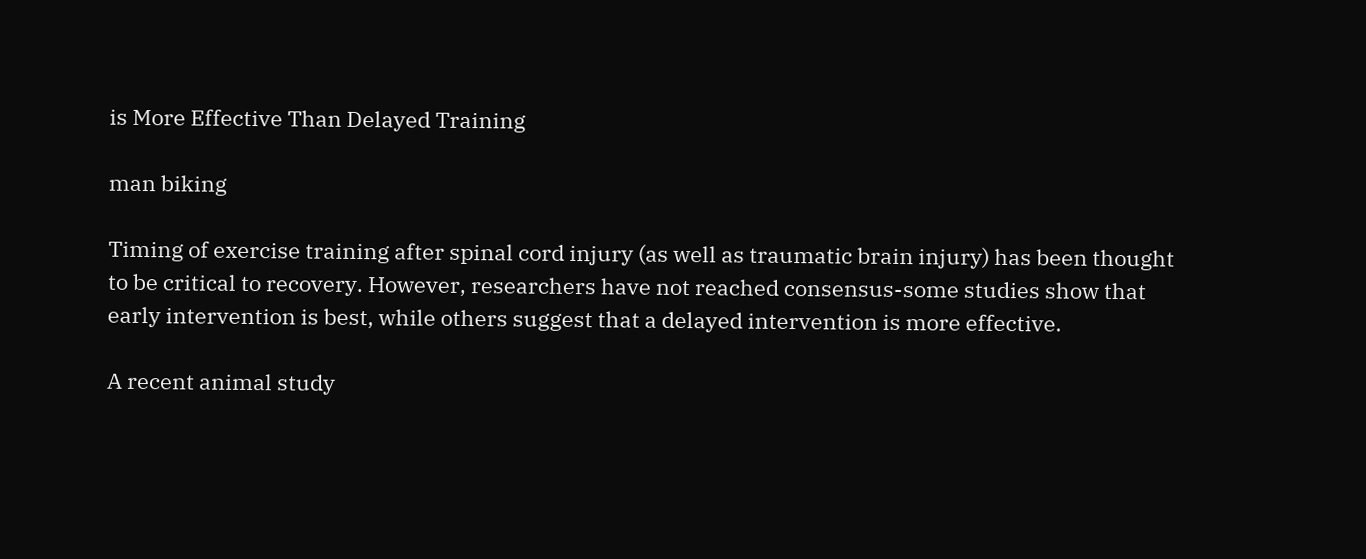is More Effective Than Delayed Training

man biking

Timing of exercise training after spinal cord injury (as well as traumatic brain injury) has been thought to be critical to recovery. However, researchers have not reached consensus-some studies show that early intervention is best, while others suggest that a delayed intervention is more effective.

A recent animal study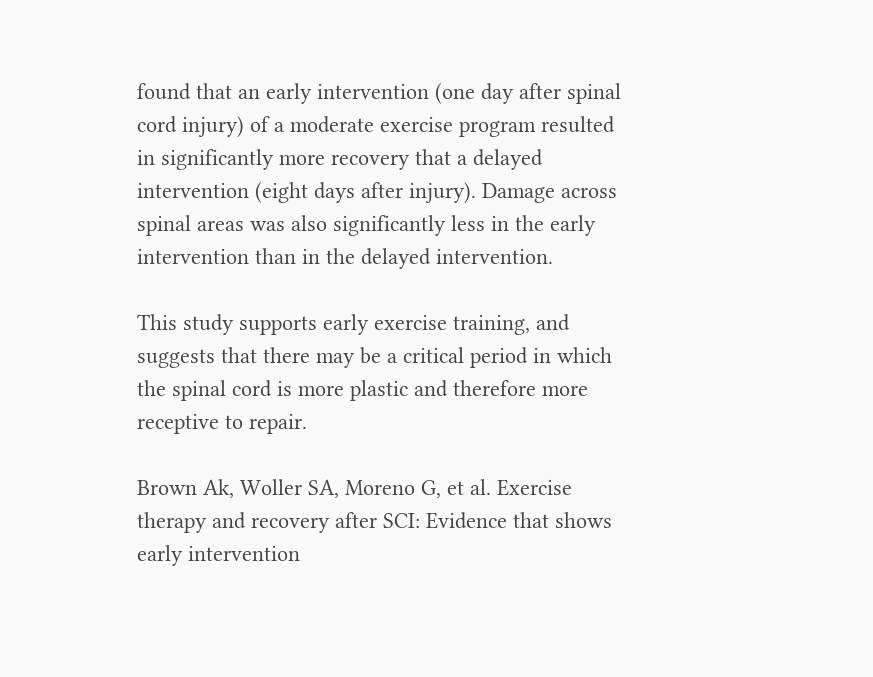found that an early intervention (one day after spinal cord injury) of a moderate exercise program resulted in significantly more recovery that a delayed intervention (eight days after injury). Damage across spinal areas was also significantly less in the early intervention than in the delayed intervention.

This study supports early exercise training, and suggests that there may be a critical period in which the spinal cord is more plastic and therefore more receptive to repair.

Brown Ak, Woller SA, Moreno G, et al. Exercise therapy and recovery after SCI: Evidence that shows early intervention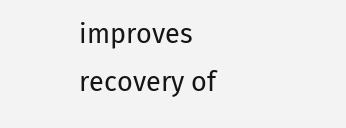improves recovery of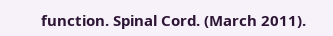function. Spinal Cord. (March 2011).